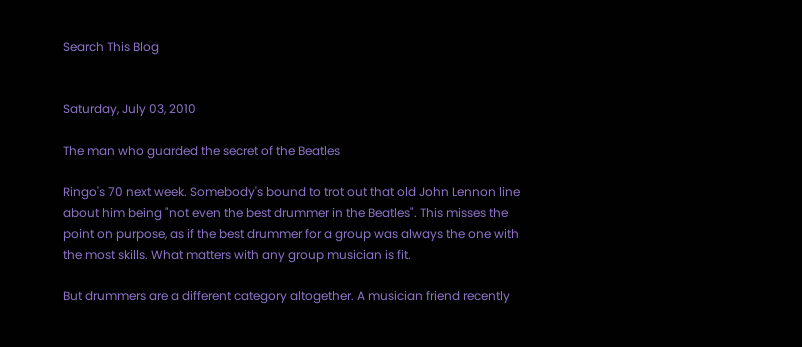Search This Blog


Saturday, July 03, 2010

The man who guarded the secret of the Beatles

Ringo's 70 next week. Somebody's bound to trot out that old John Lennon line about him being "not even the best drummer in the Beatles". This misses the point on purpose, as if the best drummer for a group was always the one with the most skills. What matters with any group musician is fit.

But drummers are a different category altogether. A musician friend recently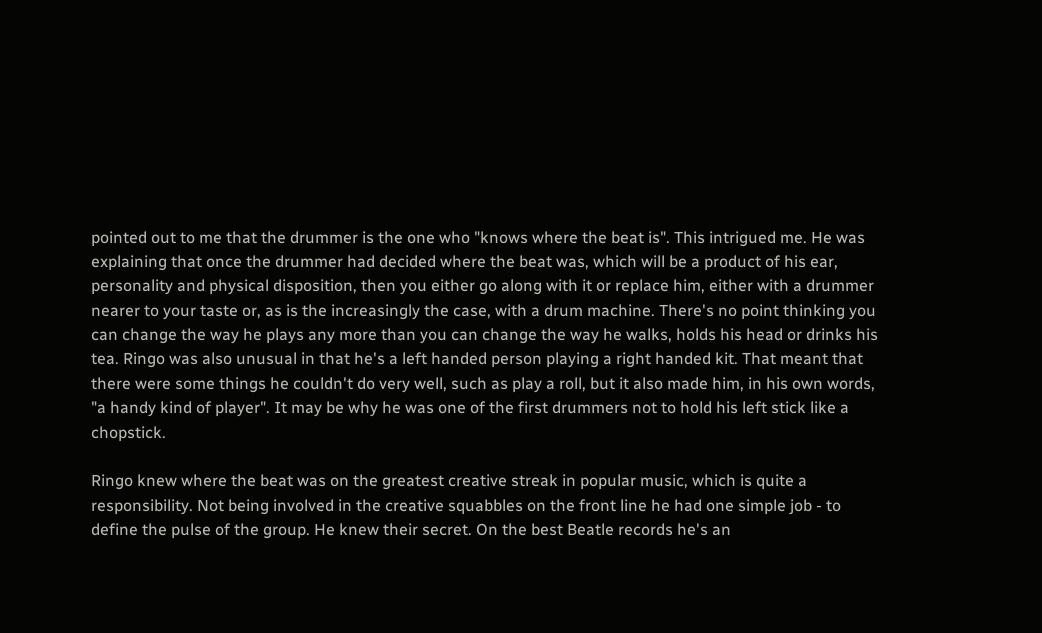pointed out to me that the drummer is the one who "knows where the beat is". This intrigued me. He was explaining that once the drummer had decided where the beat was, which will be a product of his ear, personality and physical disposition, then you either go along with it or replace him, either with a drummer nearer to your taste or, as is the increasingly the case, with a drum machine. There's no point thinking you can change the way he plays any more than you can change the way he walks, holds his head or drinks his tea. Ringo was also unusual in that he's a left handed person playing a right handed kit. That meant that there were some things he couldn't do very well, such as play a roll, but it also made him, in his own words, "a handy kind of player". It may be why he was one of the first drummers not to hold his left stick like a chopstick.

Ringo knew where the beat was on the greatest creative streak in popular music, which is quite a responsibility. Not being involved in the creative squabbles on the front line he had one simple job - to define the pulse of the group. He knew their secret. On the best Beatle records he's an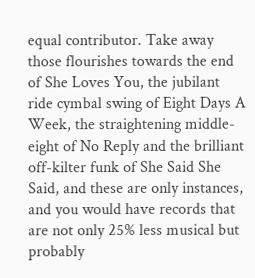equal contributor. Take away those flourishes towards the end of She Loves You, the jubilant ride cymbal swing of Eight Days A Week, the straightening middle-eight of No Reply and the brilliant off-kilter funk of She Said She Said, and these are only instances, and you would have records that are not only 25% less musical but probably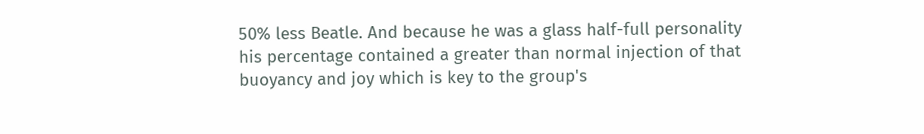50% less Beatle. And because he was a glass half-full personality his percentage contained a greater than normal injection of that buoyancy and joy which is key to the group's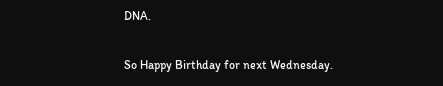DNA.

So Happy Birthday for next Wednesday.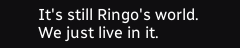It's still Ringo's world. We just live in it.